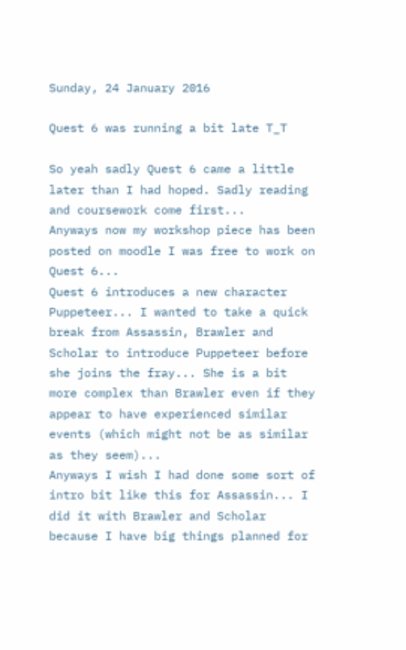Sunday, 24 January 2016

Quest 6 was running a bit late T_T

So yeah sadly Quest 6 came a little later than I had hoped. Sadly reading and coursework come first...
Anyways now my workshop piece has been posted on moodle I was free to work on Quest 6...
Quest 6 introduces a new character Puppeteer... I wanted to take a quick break from Assassin, Brawler and Scholar to introduce Puppeteer before she joins the fray... She is a bit more complex than Brawler even if they appear to have experienced similar events (which might not be as similar as they seem)...
Anyways I wish I had done some sort of intro bit like this for Assassin... I did it with Brawler and Scholar because I have big things planned for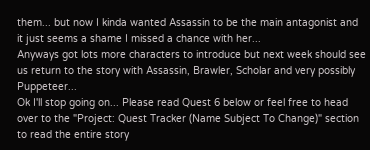them... but now I kinda wanted Assassin to be the main antagonist and it just seems a shame I missed a chance with her...
Anyways got lots more characters to introduce but next week should see us return to the story with Assassin, Brawler, Scholar and very possibly Puppeteer...
Ok I'll stop going on... Please read Quest 6 below or feel free to head over to the "Project: Quest Tracker (Name Subject To Change)" section to read the entire story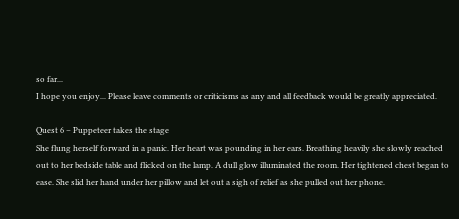so far...
I hope you enjoy... Please leave comments or criticisms as any and all feedback would be greatly appreciated.

Quest 6 – Puppeteer takes the stage
She flung herself forward in a panic. Her heart was pounding in her ears. Breathing heavily she slowly reached out to her bedside table and flicked on the lamp. A dull glow illuminated the room. Her tightened chest began to ease. She slid her hand under her pillow and let out a sigh of relief as she pulled out her phone.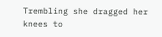Trembling she dragged her knees to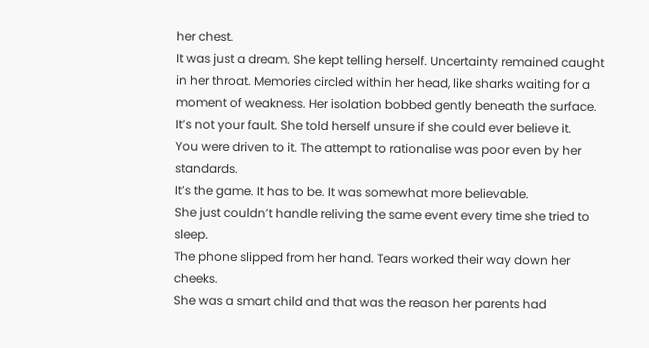her chest.
It was just a dream. She kept telling herself. Uncertainty remained caught in her throat. Memories circled within her head, like sharks waiting for a moment of weakness. Her isolation bobbed gently beneath the surface.
It’s not your fault. She told herself unsure if she could ever believe it.
You were driven to it. The attempt to rationalise was poor even by her standards.
It’s the game. It has to be. It was somewhat more believable.
She just couldn’t handle reliving the same event every time she tried to sleep.
The phone slipped from her hand. Tears worked their way down her cheeks.
She was a smart child and that was the reason her parents had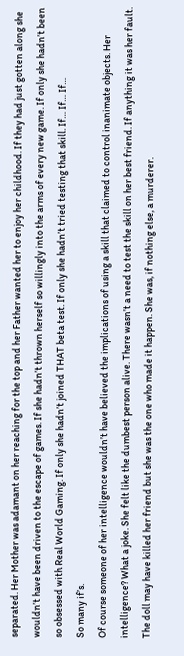separated. Her Mother was adamant on her reaching for the top and her Father wanted her to enjoy her childhood. If they had just gotten along she wouldn’t have been driven to the escape of games. If she hadn’t thrown herself so willingly into the arms of every new game. If only she hadn’t been so obsessed with Real World Gaming. If only she hadn’t joined THAT beta test. If only she hadn’t tried testing that skill. If… If… If…
So many if’s.
Of course someone of her intelligence wouldn’t have believed the implications of using a skill that claimed to control inanimate objects. Her intelligence? What a joke. She felt like the dumbest person alive. There wasn’t a need to test the skill on her best friend. If anything it was her fault. The doll may have killed her friend but she was the one who made it happen. She was, if nothing else, a murderer.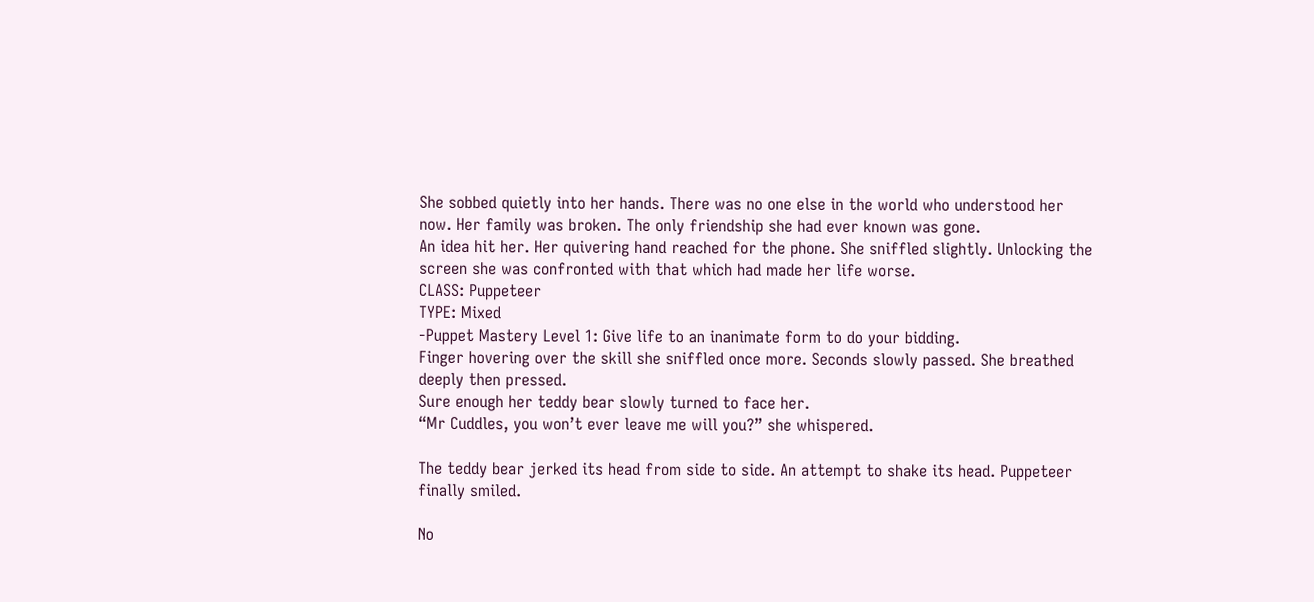She sobbed quietly into her hands. There was no one else in the world who understood her now. Her family was broken. The only friendship she had ever known was gone.
An idea hit her. Her quivering hand reached for the phone. She sniffled slightly. Unlocking the screen she was confronted with that which had made her life worse.
CLASS: Puppeteer
TYPE: Mixed
-Puppet Mastery Level 1: Give life to an inanimate form to do your bidding.
Finger hovering over the skill she sniffled once more. Seconds slowly passed. She breathed deeply then pressed.
Sure enough her teddy bear slowly turned to face her.
“Mr Cuddles, you won’t ever leave me will you?” she whispered.

The teddy bear jerked its head from side to side. An attempt to shake its head. Puppeteer finally smiled.

No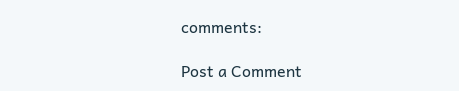comments:

Post a Comment